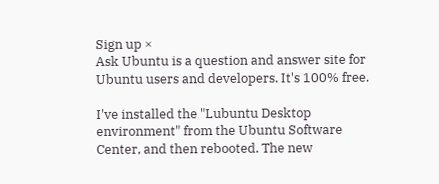Sign up ×
Ask Ubuntu is a question and answer site for Ubuntu users and developers. It's 100% free.

I've installed the "Lubuntu Desktop environment" from the Ubuntu Software Center, and then rebooted. The new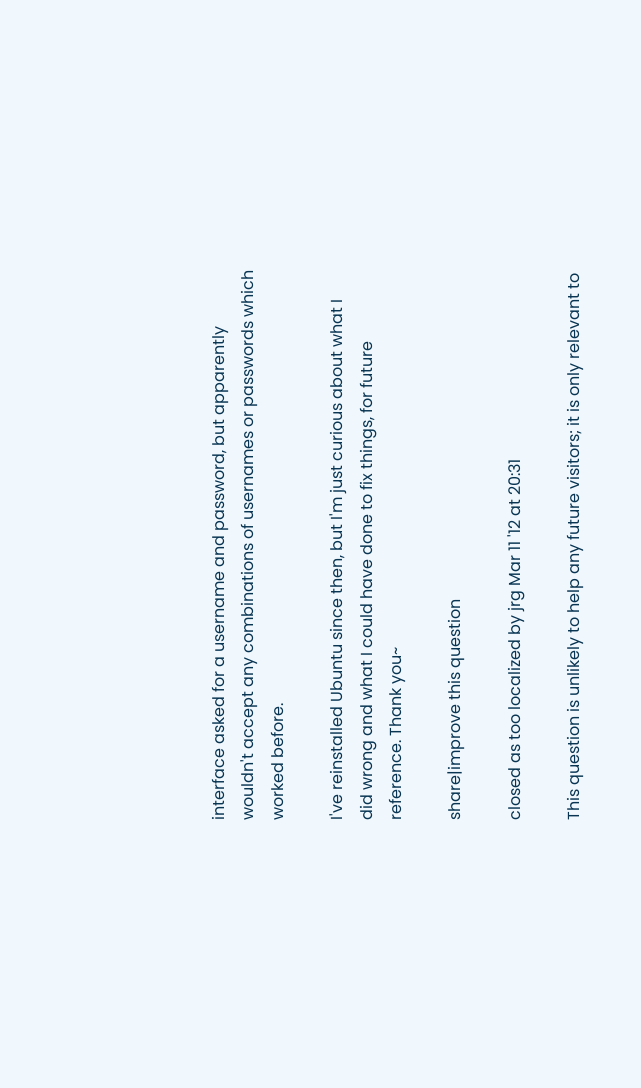interface asked for a username and password, but apparently wouldn't accept any combinations of usernames or passwords which worked before.

I've reinstalled Ubuntu since then, but I'm just curious about what I did wrong and what I could have done to fix things, for future reference. Thank you~

share|improve this question

closed as too localized by jrg Mar 11 '12 at 20:31

This question is unlikely to help any future visitors; it is only relevant to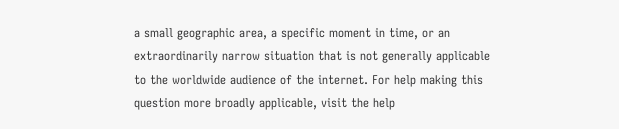a small geographic area, a specific moment in time, or an extraordinarily narrow situation that is not generally applicable to the worldwide audience of the internet. For help making this question more broadly applicable, visit the help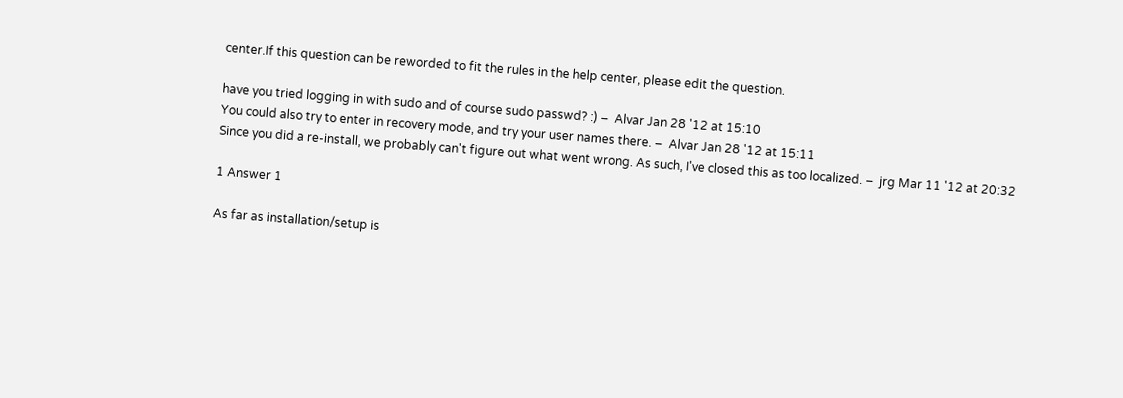center.If this question can be reworded to fit the rules in the help center, please edit the question.

have you tried logging in with sudo and of course sudo passwd? :) –  Alvar Jan 28 '12 at 15:10
You could also try to enter in recovery mode, and try your user names there. –  Alvar Jan 28 '12 at 15:11
Since you did a re-install, we probably can't figure out what went wrong. As such, I've closed this as too localized. –  jrg Mar 11 '12 at 20:32

1 Answer 1

As far as installation/setup is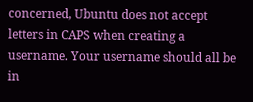concerned, Ubuntu does not accept letters in CAPS when creating a username. Your username should all be in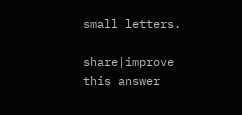small letters.

share|improve this answer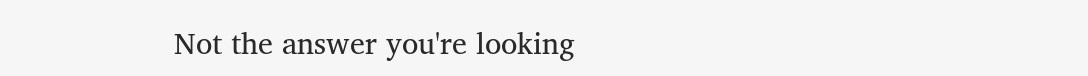Not the answer you're looking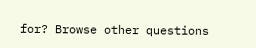for? Browse other questions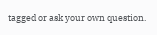tagged or ask your own question.